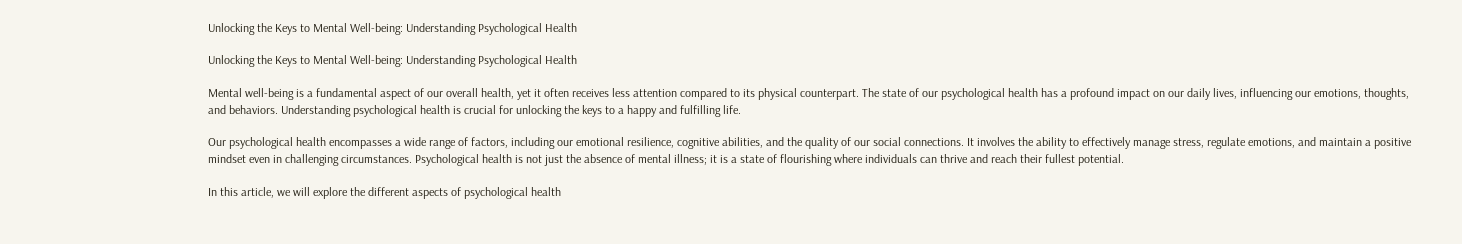Unlocking the Keys to Mental Well-being: Understanding Psychological Health

Unlocking the Keys to Mental Well-being: Understanding Psychological Health

Mental well-being is a fundamental aspect of our overall health, yet it often receives less attention compared to its physical counterpart. The state of our psychological health has a profound impact on our daily lives, influencing our emotions, thoughts, and behaviors. Understanding psychological health is crucial for unlocking the keys to a happy and fulfilling life.

Our psychological health encompasses a wide range of factors, including our emotional resilience, cognitive abilities, and the quality of our social connections. It involves the ability to effectively manage stress, regulate emotions, and maintain a positive mindset even in challenging circumstances. Psychological health is not just the absence of mental illness; it is a state of flourishing where individuals can thrive and reach their fullest potential.

In this article, we will explore the different aspects of psychological health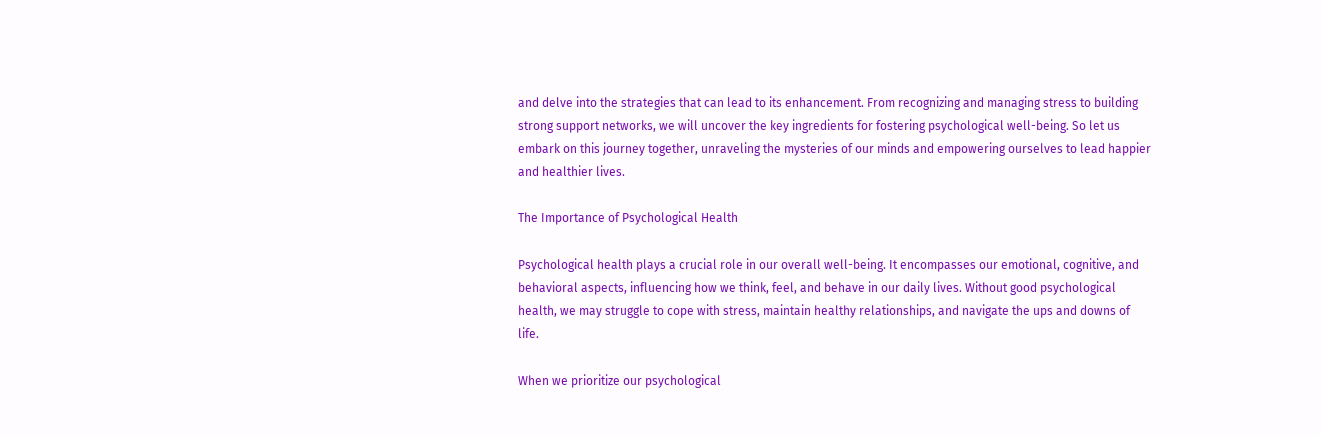and delve into the strategies that can lead to its enhancement. From recognizing and managing stress to building strong support networks, we will uncover the key ingredients for fostering psychological well-being. So let us embark on this journey together, unraveling the mysteries of our minds and empowering ourselves to lead happier and healthier lives.

The Importance of Psychological Health

Psychological health plays a crucial role in our overall well-being. It encompasses our emotional, cognitive, and behavioral aspects, influencing how we think, feel, and behave in our daily lives. Without good psychological health, we may struggle to cope with stress, maintain healthy relationships, and navigate the ups and downs of life.

When we prioritize our psychological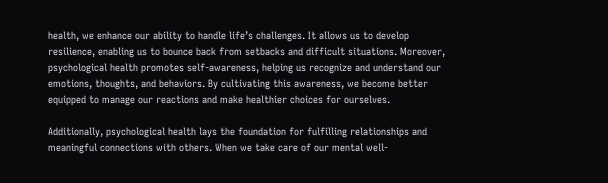health, we enhance our ability to handle life’s challenges. It allows us to develop resilience, enabling us to bounce back from setbacks and difficult situations. Moreover, psychological health promotes self-awareness, helping us recognize and understand our emotions, thoughts, and behaviors. By cultivating this awareness, we become better equipped to manage our reactions and make healthier choices for ourselves.

Additionally, psychological health lays the foundation for fulfilling relationships and meaningful connections with others. When we take care of our mental well-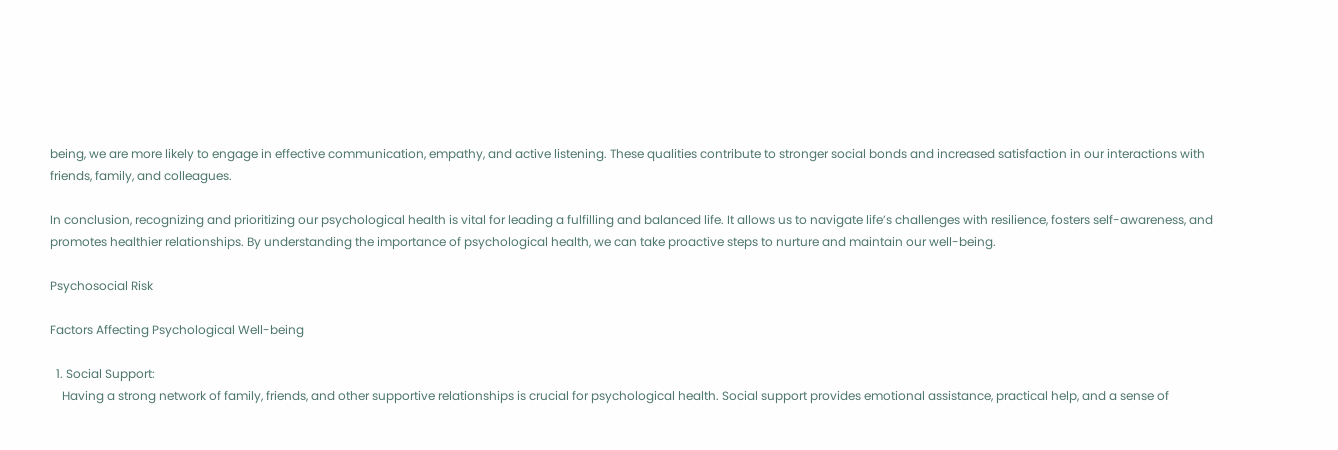being, we are more likely to engage in effective communication, empathy, and active listening. These qualities contribute to stronger social bonds and increased satisfaction in our interactions with friends, family, and colleagues.

In conclusion, recognizing and prioritizing our psychological health is vital for leading a fulfilling and balanced life. It allows us to navigate life’s challenges with resilience, fosters self-awareness, and promotes healthier relationships. By understanding the importance of psychological health, we can take proactive steps to nurture and maintain our well-being.

Psychosocial Risk

Factors Affecting Psychological Well-being

  1. Social Support:
    Having a strong network of family, friends, and other supportive relationships is crucial for psychological health. Social support provides emotional assistance, practical help, and a sense of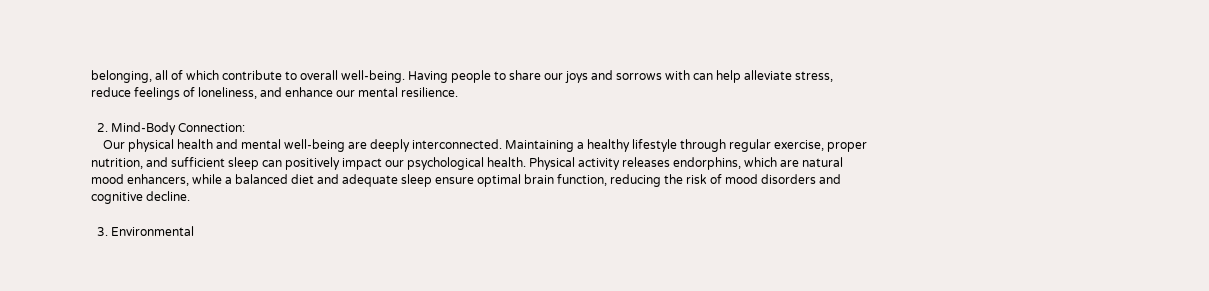belonging, all of which contribute to overall well-being. Having people to share our joys and sorrows with can help alleviate stress, reduce feelings of loneliness, and enhance our mental resilience.

  2. Mind-Body Connection:
    Our physical health and mental well-being are deeply interconnected. Maintaining a healthy lifestyle through regular exercise, proper nutrition, and sufficient sleep can positively impact our psychological health. Physical activity releases endorphins, which are natural mood enhancers, while a balanced diet and adequate sleep ensure optimal brain function, reducing the risk of mood disorders and cognitive decline.

  3. Environmental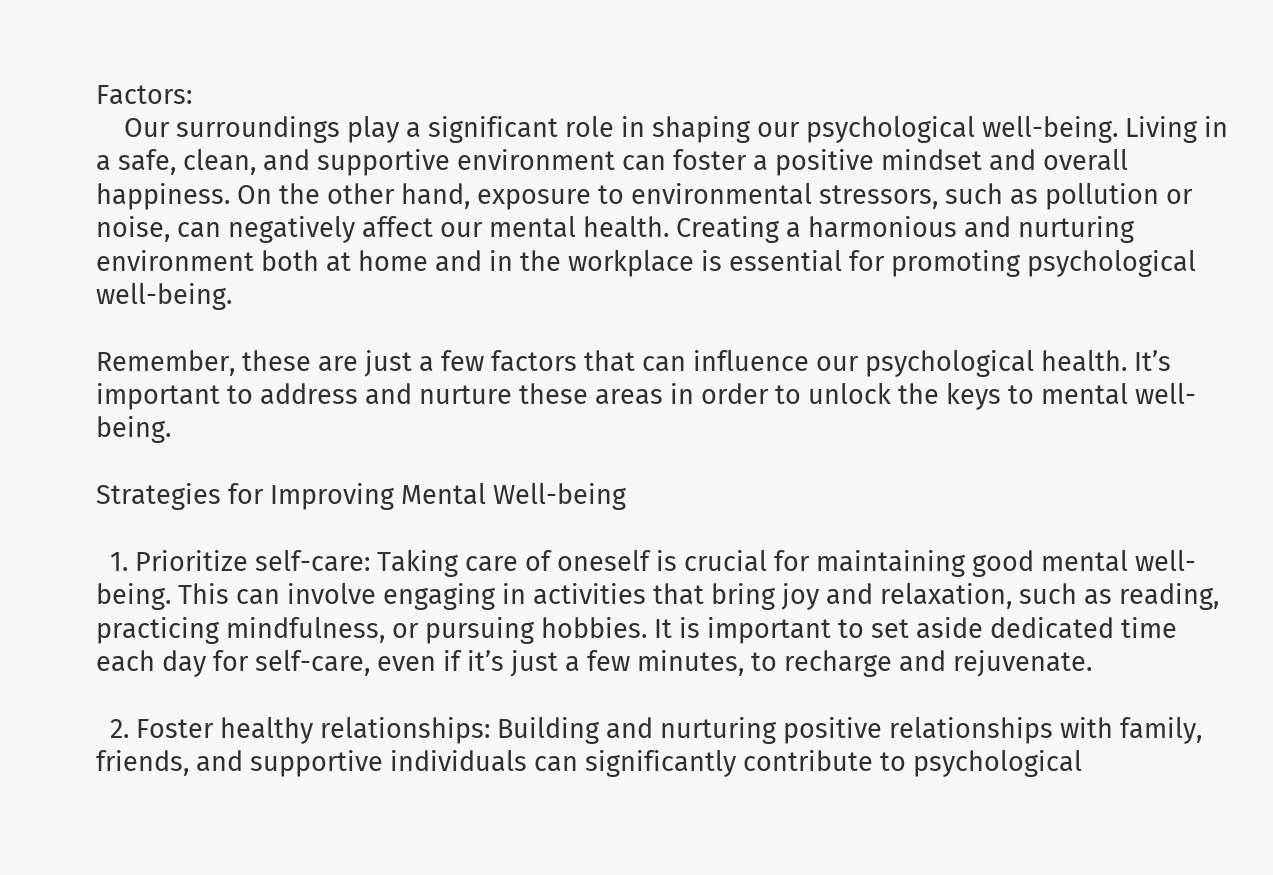Factors:
    Our surroundings play a significant role in shaping our psychological well-being. Living in a safe, clean, and supportive environment can foster a positive mindset and overall happiness. On the other hand, exposure to environmental stressors, such as pollution or noise, can negatively affect our mental health. Creating a harmonious and nurturing environment both at home and in the workplace is essential for promoting psychological well-being.

Remember, these are just a few factors that can influence our psychological health. It’s important to address and nurture these areas in order to unlock the keys to mental well-being.

Strategies for Improving Mental Well-being

  1. Prioritize self-care: Taking care of oneself is crucial for maintaining good mental well-being. This can involve engaging in activities that bring joy and relaxation, such as reading, practicing mindfulness, or pursuing hobbies. It is important to set aside dedicated time each day for self-care, even if it’s just a few minutes, to recharge and rejuvenate.

  2. Foster healthy relationships: Building and nurturing positive relationships with family, friends, and supportive individuals can significantly contribute to psychological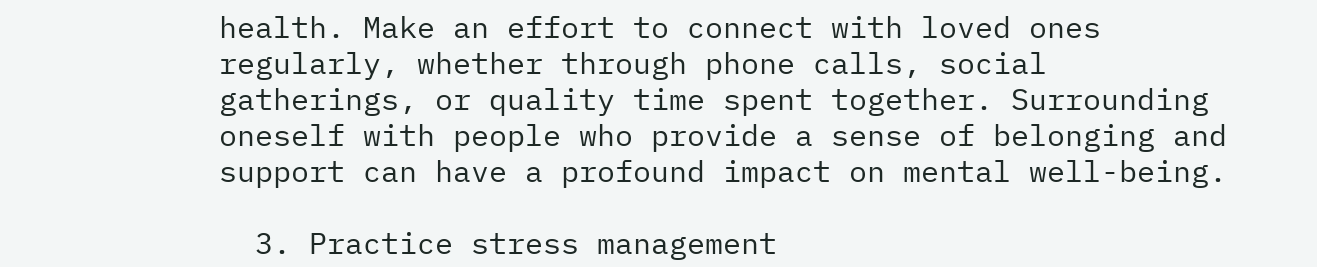health. Make an effort to connect with loved ones regularly, whether through phone calls, social gatherings, or quality time spent together. Surrounding oneself with people who provide a sense of belonging and support can have a profound impact on mental well-being.

  3. Practice stress management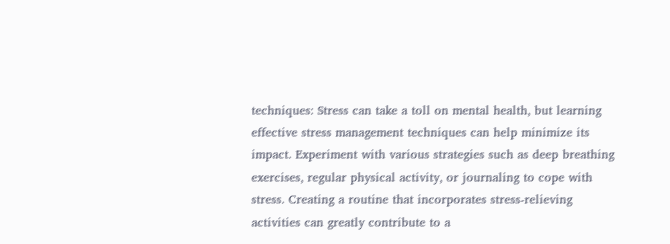techniques: Stress can take a toll on mental health, but learning effective stress management techniques can help minimize its impact. Experiment with various strategies such as deep breathing exercises, regular physical activity, or journaling to cope with stress. Creating a routine that incorporates stress-relieving activities can greatly contribute to a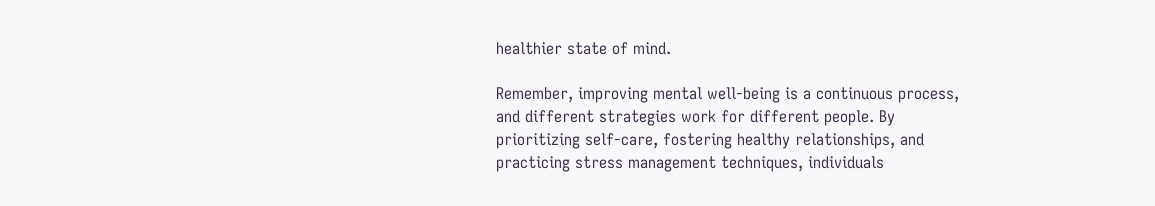healthier state of mind.

Remember, improving mental well-being is a continuous process, and different strategies work for different people. By prioritizing self-care, fostering healthy relationships, and practicing stress management techniques, individuals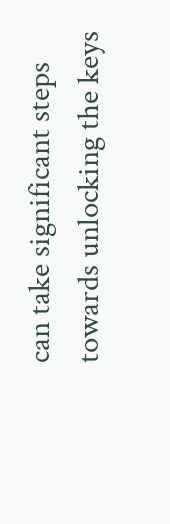can take significant steps towards unlocking the keys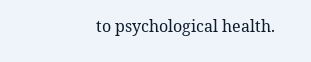to psychological health.